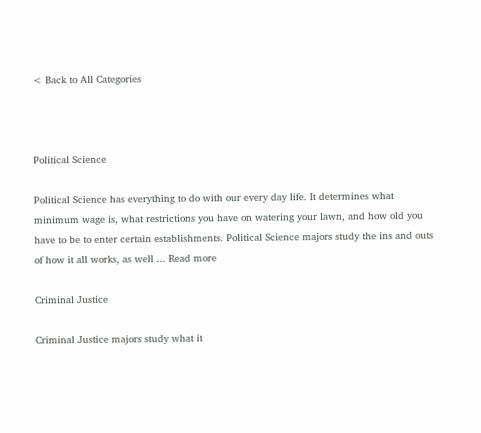< Back to All Categories



Political Science

Political Science has everything to do with our every day life. It determines what minimum wage is, what restrictions you have on watering your lawn, and how old you have to be to enter certain establishments. Political Science majors study the ins and outs of how it all works, as well ... Read more

Criminal Justice

Criminal Justice majors study what it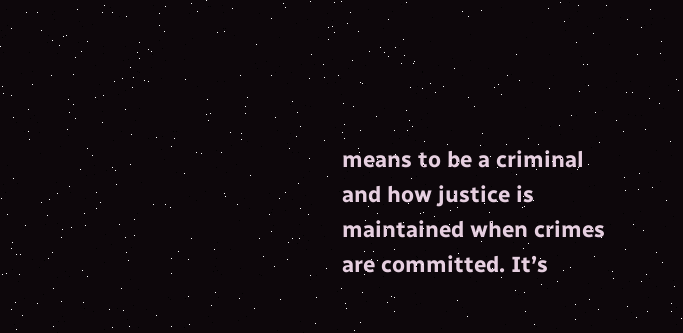means to be a criminal and how justice is maintained when crimes are committed. It’s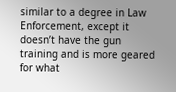similar to a degree in Law Enforcement, except it doesn’t have the gun training and is more geared for what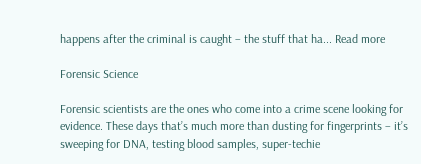happens after the criminal is caught – the stuff that ha... Read more

Forensic Science

Forensic scientists are the ones who come into a crime scene looking for evidence. These days that’s much more than dusting for fingerprints – it’s sweeping for DNA, testing blood samples, super-techie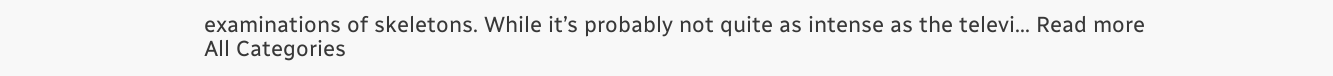examinations of skeletons. While it’s probably not quite as intense as the televi... Read more
All Categories